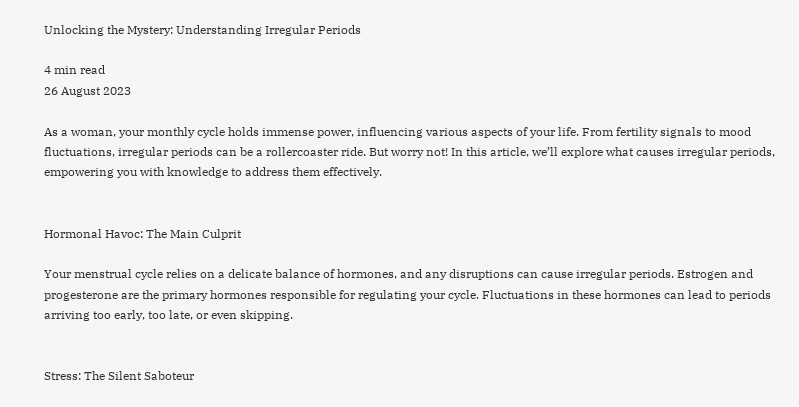Unlocking the Mystery: Understanding Irregular Periods

4 min read
26 August 2023

As a woman, your monthly cycle holds immense power, influencing various aspects of your life. From fertility signals to mood fluctuations, irregular periods can be a rollercoaster ride. But worry not! In this article, we’ll explore what causes irregular periods, empowering you with knowledge to address them effectively.


Hormonal Havoc: The Main Culprit

Your menstrual cycle relies on a delicate balance of hormones, and any disruptions can cause irregular periods. Estrogen and progesterone are the primary hormones responsible for regulating your cycle. Fluctuations in these hormones can lead to periods arriving too early, too late, or even skipping.


Stress: The Silent Saboteur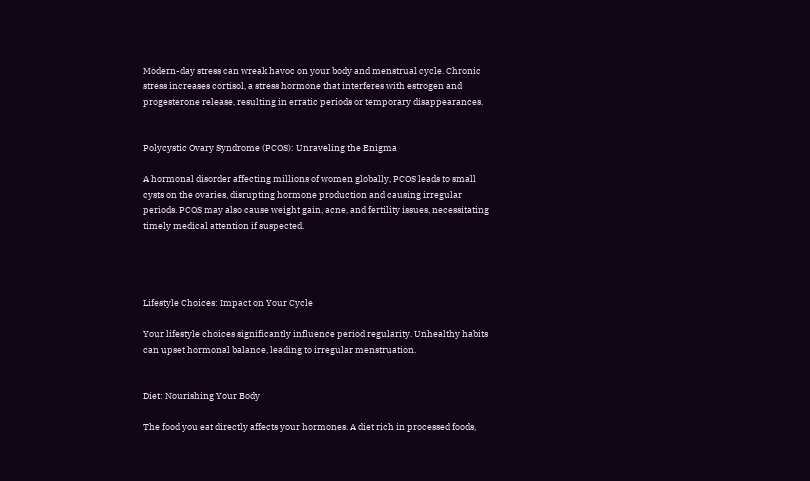Modern-day stress can wreak havoc on your body and menstrual cycle. Chronic stress increases cortisol, a stress hormone that interferes with estrogen and progesterone release, resulting in erratic periods or temporary disappearances.


Polycystic Ovary Syndrome (PCOS): Unraveling the Enigma

A hormonal disorder affecting millions of women globally, PCOS leads to small cysts on the ovaries, disrupting hormone production and causing irregular periods. PCOS may also cause weight gain, acne, and fertility issues, necessitating timely medical attention if suspected.




Lifestyle Choices: Impact on Your Cycle

Your lifestyle choices significantly influence period regularity. Unhealthy habits can upset hormonal balance, leading to irregular menstruation.


Diet: Nourishing Your Body

The food you eat directly affects your hormones. A diet rich in processed foods,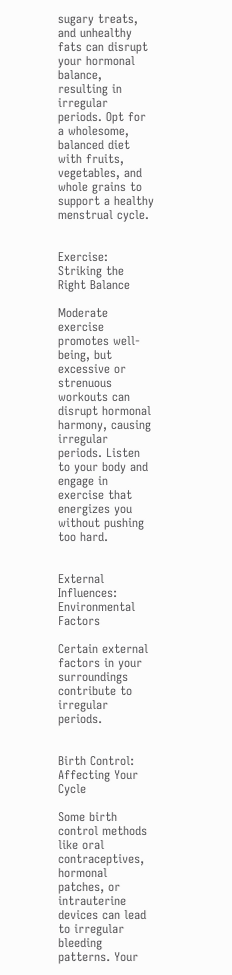sugary treats, and unhealthy fats can disrupt your hormonal balance, resulting in irregular periods. Opt for a wholesome, balanced diet with fruits, vegetables, and whole grains to support a healthy menstrual cycle.


Exercise: Striking the Right Balance

Moderate exercise promotes well-being, but excessive or strenuous workouts can disrupt hormonal harmony, causing irregular periods. Listen to your body and engage in exercise that energizes you without pushing too hard.


External Influences: Environmental Factors

Certain external factors in your surroundings contribute to irregular periods.


Birth Control: Affecting Your Cycle

Some birth control methods like oral contraceptives, hormonal patches, or intrauterine devices can lead to irregular bleeding patterns. Your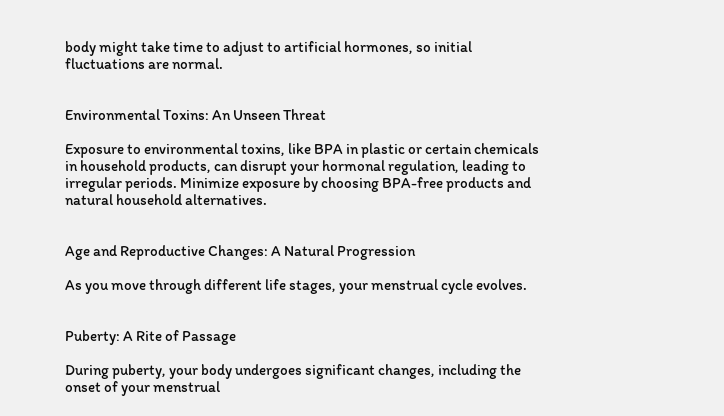body might take time to adjust to artificial hormones, so initial fluctuations are normal.


Environmental Toxins: An Unseen Threat

Exposure to environmental toxins, like BPA in plastic or certain chemicals in household products, can disrupt your hormonal regulation, leading to irregular periods. Minimize exposure by choosing BPA-free products and natural household alternatives.


Age and Reproductive Changes: A Natural Progression

As you move through different life stages, your menstrual cycle evolves.


Puberty: A Rite of Passage

During puberty, your body undergoes significant changes, including the onset of your menstrual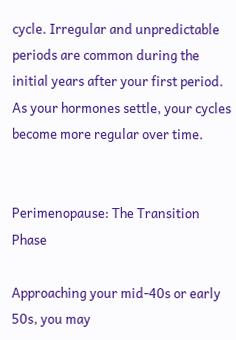cycle. Irregular and unpredictable periods are common during the initial years after your first period. As your hormones settle, your cycles become more regular over time.


Perimenopause: The Transition Phase

Approaching your mid-40s or early 50s, you may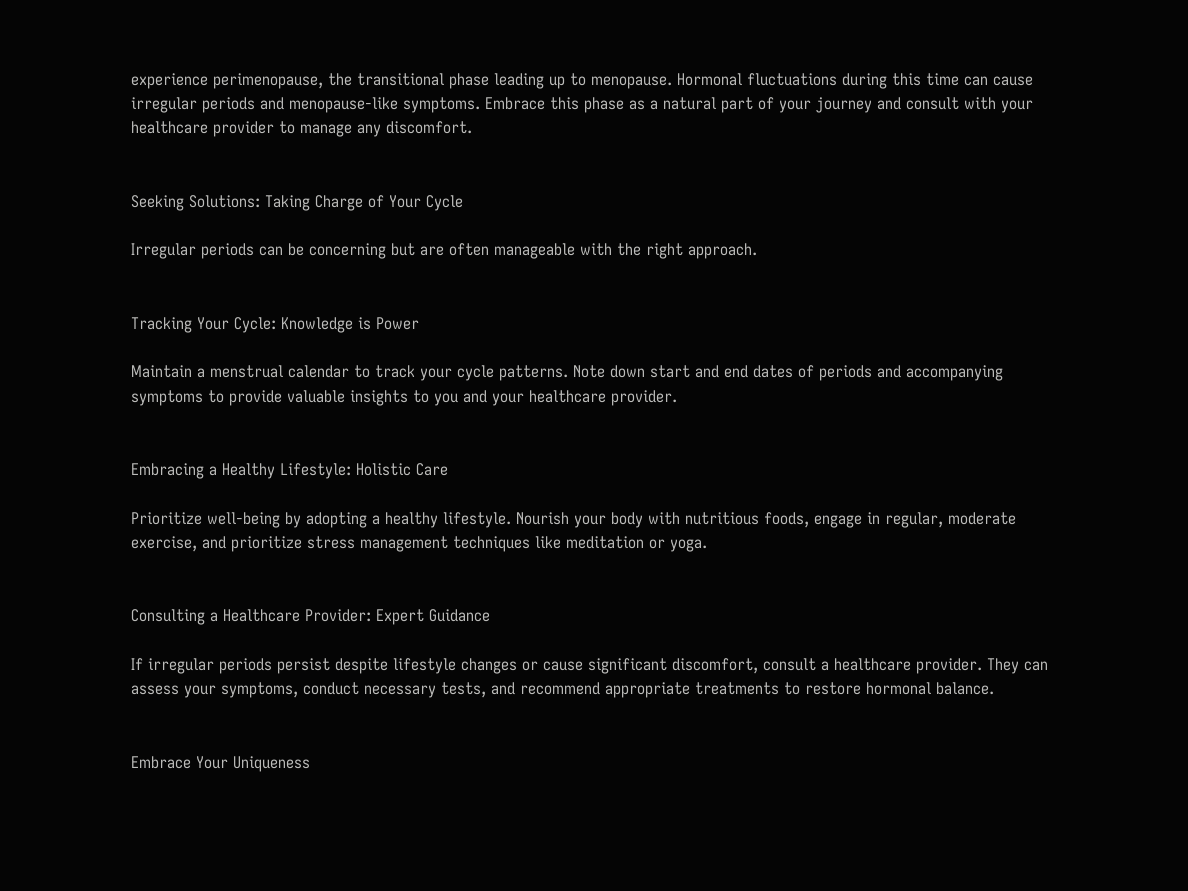experience perimenopause, the transitional phase leading up to menopause. Hormonal fluctuations during this time can cause irregular periods and menopause-like symptoms. Embrace this phase as a natural part of your journey and consult with your healthcare provider to manage any discomfort.


Seeking Solutions: Taking Charge of Your Cycle

Irregular periods can be concerning but are often manageable with the right approach.


Tracking Your Cycle: Knowledge is Power

Maintain a menstrual calendar to track your cycle patterns. Note down start and end dates of periods and accompanying symptoms to provide valuable insights to you and your healthcare provider.


Embracing a Healthy Lifestyle: Holistic Care

Prioritize well-being by adopting a healthy lifestyle. Nourish your body with nutritious foods, engage in regular, moderate exercise, and prioritize stress management techniques like meditation or yoga.


Consulting a Healthcare Provider: Expert Guidance

If irregular periods persist despite lifestyle changes or cause significant discomfort, consult a healthcare provider. They can assess your symptoms, conduct necessary tests, and recommend appropriate treatments to restore hormonal balance.


Embrace Your Uniqueness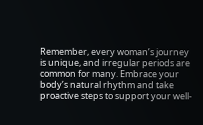Remember, every woman’s journey is unique, and irregular periods are common for many. Embrace your body’s natural rhythm and take proactive steps to support your well-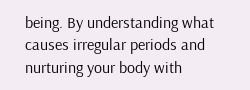being. By understanding what causes irregular periods and nurturing your body with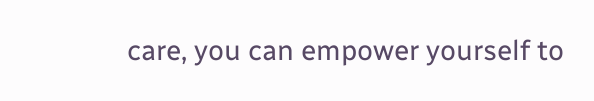care, you can empower yourself to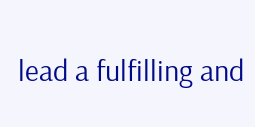lead a fulfilling and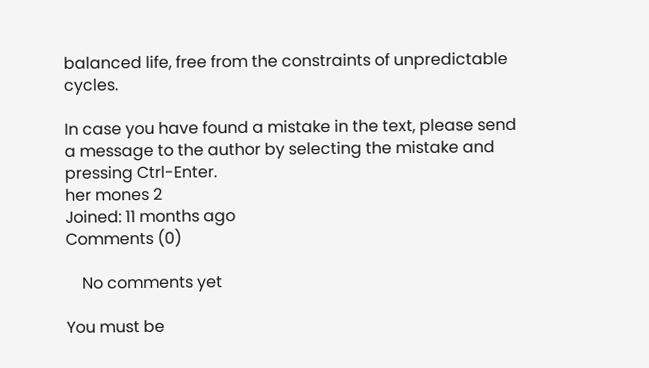balanced life, free from the constraints of unpredictable cycles.

In case you have found a mistake in the text, please send a message to the author by selecting the mistake and pressing Ctrl-Enter.
her mones 2
Joined: 11 months ago
Comments (0)

    No comments yet

You must be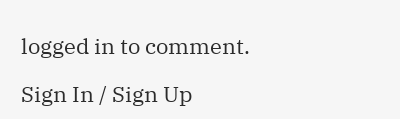logged in to comment.

Sign In / Sign Up